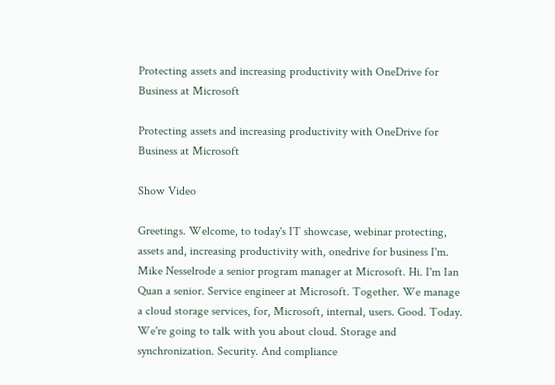Protecting assets and increasing productivity with OneDrive for Business at Microsoft

Protecting assets and increasing productivity with OneDrive for Business at Microsoft

Show Video

Greetings. Welcome, to today's IT showcase, webinar protecting, assets and, increasing productivity with, onedrive for business I'm. Mike Nesselrode a senior program manager at Microsoft. Hi. I'm Ian Quan a senior. Service engineer at Microsoft. Together. We manage a cloud storage services, for, Microsoft, internal, users. Good. Today. We're going to talk with you about cloud. Storage and synchronization. Security. And compliance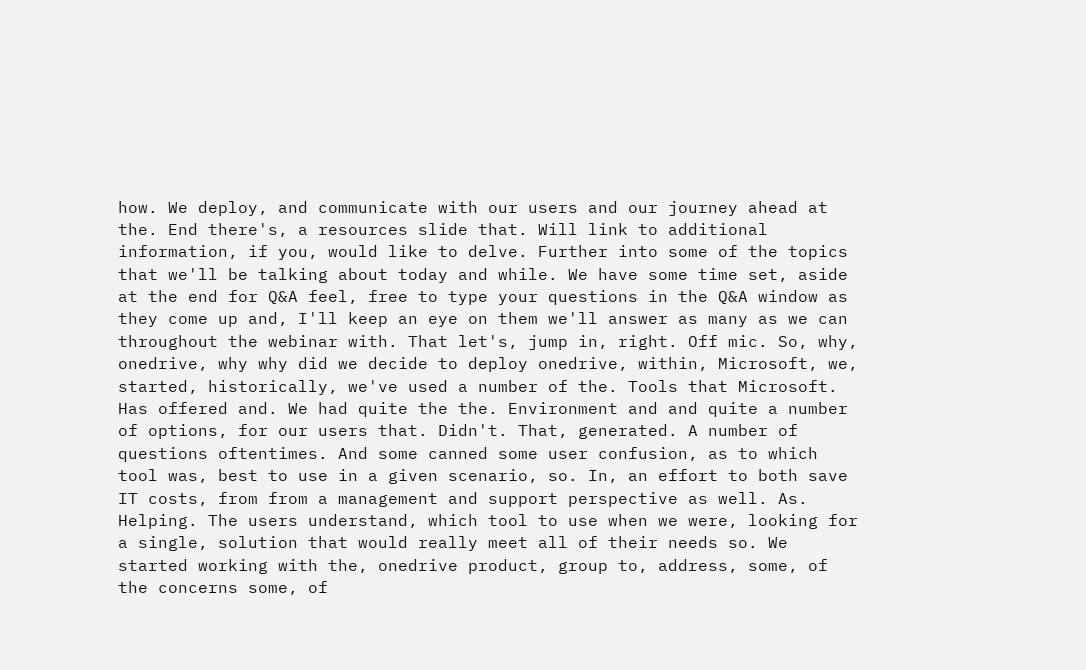how. We deploy, and communicate with our users and our journey ahead at the. End there's, a resources slide that. Will link to additional information, if you, would like to delve. Further into some of the topics that we'll be talking about today and while. We have some time set, aside at the end for Q&A feel, free to type your questions in the Q&A window as they come up and, I'll keep an eye on them we'll answer as many as we can throughout the webinar with. That let's, jump in, right. Off mic. So, why, onedrive, why why did we decide to deploy onedrive, within, Microsoft, we, started, historically, we've used a number of the. Tools that Microsoft. Has offered and. We had quite the the. Environment and and quite a number of options, for our users that. Didn't. That, generated. A number of questions oftentimes. And some canned some user confusion, as to which tool was, best to use in a given scenario, so. In, an effort to both save IT costs, from from a management and support perspective as well. As. Helping. The users understand, which tool to use when we were, looking for a single, solution that would really meet all of their needs so. We started working with the, onedrive product, group to, address, some, of the concerns some, of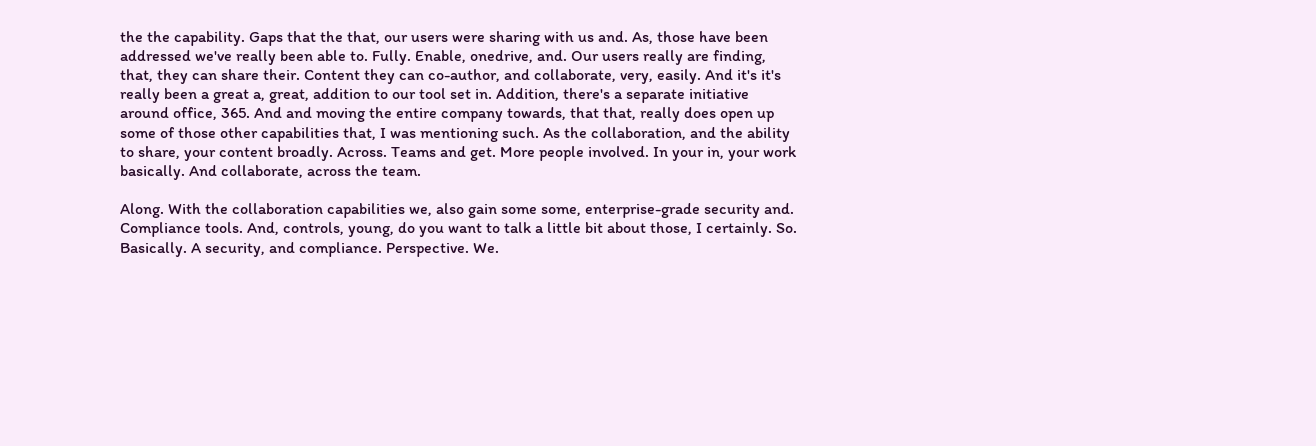the the capability. Gaps that the that, our users were sharing with us and. As, those have been addressed we've really been able to. Fully. Enable, onedrive, and. Our users really are finding, that, they can share their. Content they can co-author, and collaborate, very, easily. And it's it's really been a great a, great, addition to our tool set in. Addition, there's a separate initiative around office, 365. And and moving the entire company towards, that that, really does open up some of those other capabilities that, I was mentioning such. As the collaboration, and the ability to share, your content broadly. Across. Teams and get. More people involved. In your in, your work basically. And collaborate, across the team.

Along. With the collaboration capabilities we, also gain some some, enterprise-grade security and. Compliance tools. And, controls, young, do you want to talk a little bit about those, I certainly. So. Basically. A security, and compliance. Perspective. We.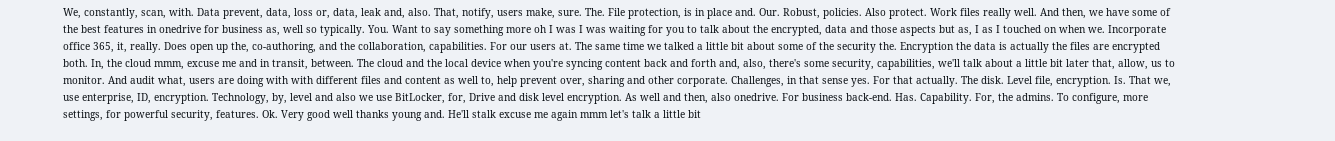We, constantly, scan, with. Data prevent, data, loss or, data, leak and, also. That, notify, users make, sure. The. File protection, is in place and. Our. Robust, policies. Also protect. Work files really well. And then, we have some of the best features in onedrive for business as, well so typically. You. Want to say something more oh I was I was waiting for you to talk about the encrypted, data and those aspects but as, I as I touched on when we. Incorporate office 365, it, really. Does open up the, co-authoring, and the collaboration, capabilities. For our users at. The same time we talked a little bit about some of the security the. Encryption the data is actually the files are encrypted both. In, the cloud mmm, excuse me and in transit, between. The cloud and the local device when you're syncing content back and forth and, also, there's some security, capabilities, we'll talk about a little bit later that, allow, us to monitor. And audit what, users are doing with with different files and content as well to, help prevent over, sharing and other corporate. Challenges, in that sense yes. For that actually. The disk. Level file, encryption. Is. That we, use enterprise, ID, encryption. Technology, by, level and also we use BitLocker, for, Drive and disk level encryption. As well and then, also onedrive. For business back-end. Has. Capability. For, the admins. To configure, more settings, for powerful security, features. Ok. Very good well thanks young and. He'll stalk excuse me again mmm let's talk a little bit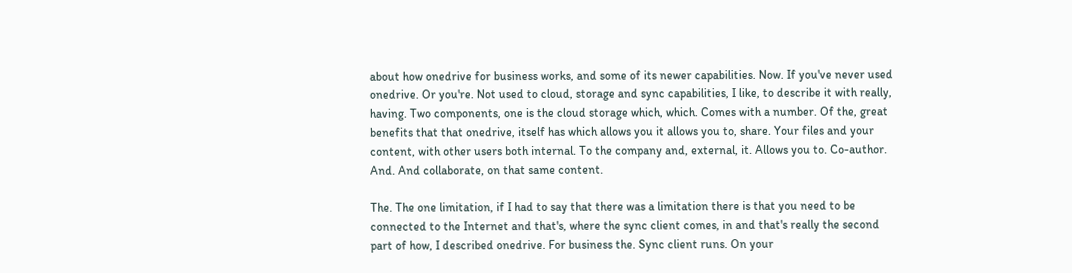about how onedrive for business works, and some of its newer capabilities. Now. If you've never used onedrive. Or you're. Not used to cloud, storage and sync capabilities, I like, to describe it with really, having. Two components, one is the cloud storage which, which. Comes with a number. Of the, great benefits that that onedrive, itself has which allows you it allows you to, share. Your files and your content, with other users both internal. To the company and, external, it. Allows you to. Co-author. And. And collaborate, on that same content.

The. The one limitation, if I had to say that there was a limitation there is that you need to be connected to the Internet and that's, where the sync client comes, in and that's really the second part of how, I described onedrive. For business the. Sync client runs. On your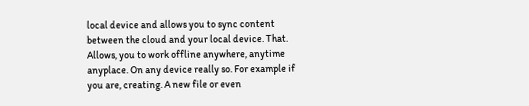local device and allows you to sync content between the cloud and your local device. That. Allows, you to work offline anywhere, anytime anyplace. On any device really so. For example if you are, creating. A new file or even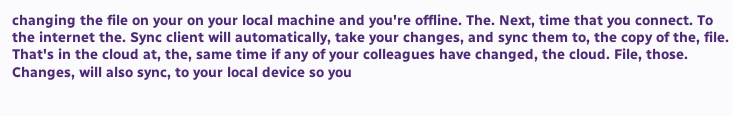changing the file on your on your local machine and you're offline. The. Next, time that you connect. To the internet the. Sync client will automatically, take your changes, and sync them to, the copy of the, file. That's in the cloud at, the, same time if any of your colleagues have changed, the cloud. File, those. Changes, will also sync, to your local device so you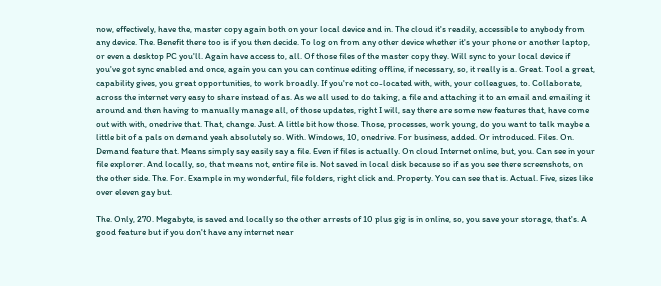now, effectively, have the, master copy again both on your local device and in. The cloud it's readily, accessible to anybody from any device. The. Benefit there too is if you then decide. To log on from any other device whether it's your phone or another laptop, or even a desktop PC you'll. Again have access to, all. Of those files of the master copy they. Will sync to your local device if you've got sync enabled and once, again you can you can continue editing offline, if necessary, so, it really is a. Great. Tool a great, capability gives, you great opportunities, to work broadly. If you're not co-located with, with, your colleagues, to. Collaborate, across the internet very easy to share instead of as. As we all used to do taking, a file and attaching it to an email and emailing it around and then having to manually manage all, of those updates, right I will, say there are some new features that, have come out with with, onedrive that. That, change. Just. A little bit how those. Those, processes, work young, do you want to talk maybe a little bit of a pals on demand yeah absolutely so. With. Windows, 10, onedrive. For business, added. Or introduced. Files. On. Demand feature that. Means simply say easily say a file. Even if files is actually. On cloud Internet online, but, you. Can see in your file explorer. And locally, so, that means not, entire file is. Not saved in local disk because so if as you see there screenshots, on the other side. The. For. Example in my wonderful, file folders, right click and. Property. You can see that is. Actual. Five, sizes like over eleven gay but.

The. Only, 270. Megabyte, is saved and locally so the other arrests of 10 plus gig is in online, so, you save your storage, that's. A good feature but if you don't have any internet near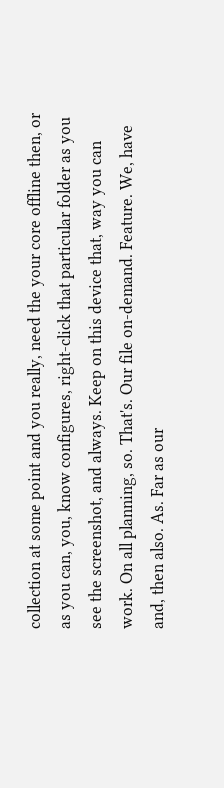collection at some point and you really, need the your core offline then, or as you can, you, know configures, right-click that particular folder as you see the screenshot, and always. Keep on this device that, way you can work. On all planning, so. That's. Our file on-demand. Feature. We, have and, then also. As. Far as our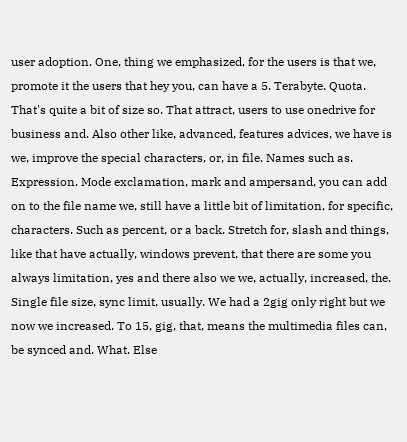user adoption. One, thing we emphasized, for the users is that we, promote it the users that hey you, can have a 5. Terabyte. Quota. That's quite a bit of size so. That attract, users to use onedrive for business and. Also other like, advanced, features advices, we have is we, improve the special characters, or, in file. Names such as. Expression. Mode exclamation, mark and ampersand, you can add on to the file name we, still have a little bit of limitation, for specific, characters. Such as percent, or a back. Stretch for, slash and things, like that have actually, windows prevent, that there are some you always limitation, yes and there also we we, actually, increased, the. Single file size, sync limit, usually. We had a 2gig only right but we now we increased. To 15, gig, that, means the multimedia files can, be synced and. What. Else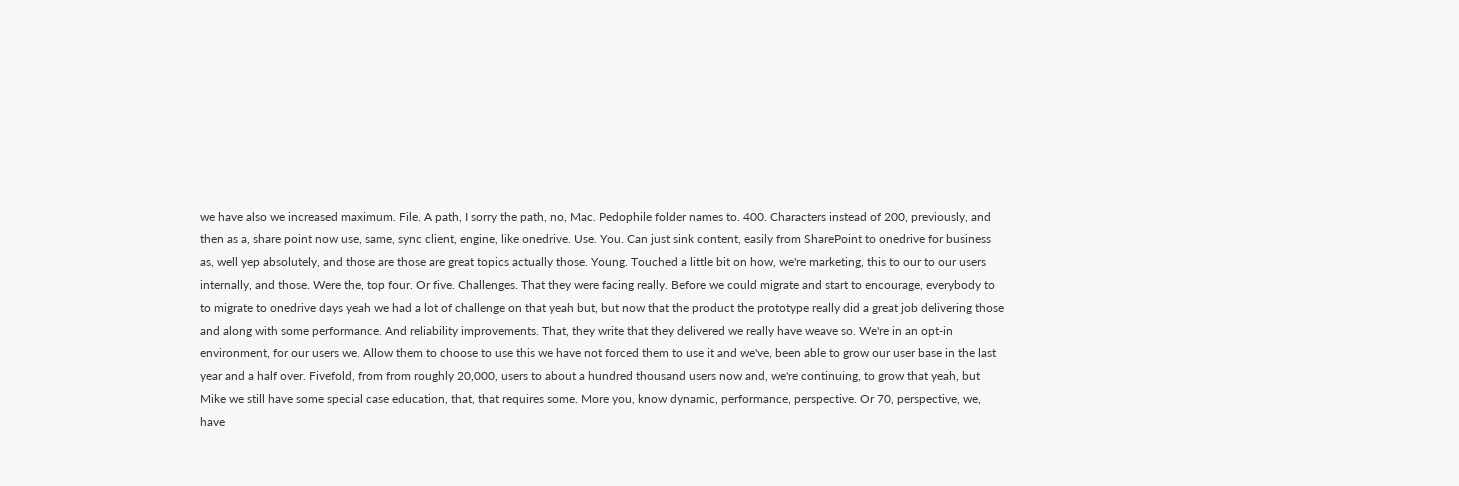we have also we increased maximum. File. A path, I sorry the path, no, Mac. Pedophile folder names to. 400. Characters instead of 200, previously, and then as a, share point now use, same, sync client, engine, like onedrive. Use. You. Can just sink content, easily from SharePoint to onedrive for business as, well yep absolutely, and those are those are great topics actually those. Young. Touched a little bit on how, we're marketing, this to our to our users internally, and those. Were the, top four. Or five. Challenges. That they were facing really. Before we could migrate and start to encourage, everybody to to migrate to onedrive days yeah we had a lot of challenge on that yeah but, but now that the product the prototype really did a great job delivering those and along with some performance. And reliability improvements. That, they write that they delivered we really have weave so. We're in an opt-in environment, for our users we. Allow them to choose to use this we have not forced them to use it and we've, been able to grow our user base in the last year and a half over. Fivefold, from from roughly 20,000, users to about a hundred thousand users now and, we're continuing, to grow that yeah, but Mike we still have some special case education, that, that requires some. More you, know dynamic, performance, perspective. Or 70, perspective, we, have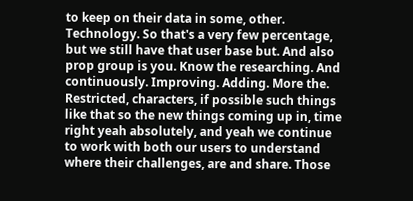to keep on their data in some, other. Technology. So that's a very few percentage, but we still have that user base but. And also prop group is you. Know the researching. And continuously. Improving. Adding. More the. Restricted, characters, if possible such things like that so the new things coming up in, time right yeah absolutely, and yeah we continue to work with both our users to understand where their challenges, are and share. Those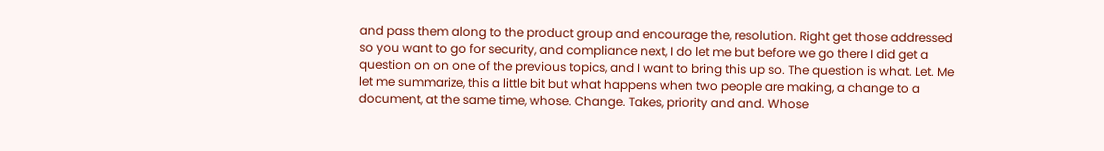and pass them along to the product group and encourage the, resolution. Right get those addressed so you want to go for security, and compliance next, I do let me but before we go there I did get a question on on one of the previous topics, and I want to bring this up so. The question is what. Let. Me let me summarize, this a little bit but what happens when two people are making, a change to a document, at the same time, whose. Change. Takes, priority and and. Whose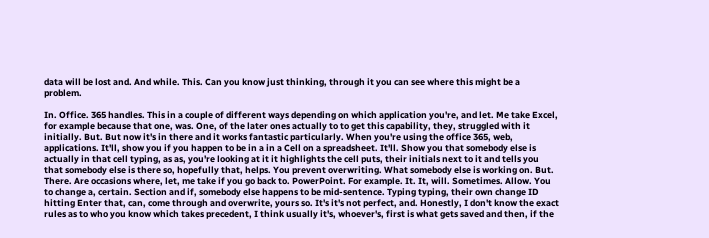data will be lost and. And while. This. Can you know just thinking, through it you can see where this might be a problem.

In. Office. 365 handles. This in a couple of different ways depending on which application you're, and let. Me take Excel, for example because that one, was. One, of the later ones actually to to get this capability, they, struggled with it initially. But. But now it's in there and it works fantastic particularly. When you're using the office 365, web, applications. It'll, show you if you happen to be in a in a Cell on a spreadsheet. It'll. Show you that somebody else is actually in that cell typing, as as, you're looking at it it highlights the cell puts, their initials next to it and tells you that somebody else is there so, hopefully that, helps. You prevent overwriting. What somebody else is working on. But. There. Are occasions where, let, me take if you go back to. PowerPoint. For example. It. It, will. Sometimes. Allow. You to change a, certain. Section and if, somebody else happens to be mid-sentence. Typing typing, their own change ID hitting Enter that, can, come through and overwrite, yours so. It's it's not perfect, and. Honestly, I don't know the exact rules as to who you know which takes precedent, I think usually it's, whoever's, first is what gets saved and then, if the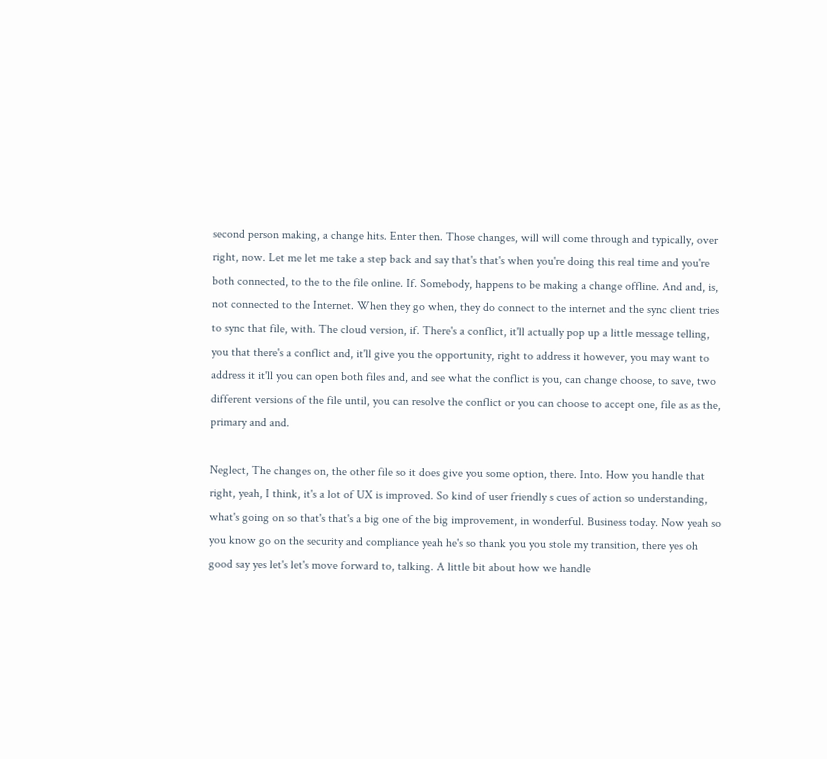second person making, a change hits. Enter then. Those changes, will will come through and typically, over right, now. Let me let me take a step back and say that's that's when you're doing this real time and you're both connected, to the to the file online. If. Somebody, happens to be making a change offline. And and, is, not connected to the Internet. When they go when, they do connect to the internet and the sync client tries to sync that file, with. The cloud version, if. There's a conflict, it'll actually pop up a little message telling, you that there's a conflict and, it'll give you the opportunity, right to address it however, you may want to address it it'll you can open both files and, and see what the conflict is you, can change choose, to save, two different versions of the file until, you can resolve the conflict or you can choose to accept one, file as as the, primary and and.

Neglect, The changes on, the other file so it does give you some option, there. Into. How you handle that right, yeah, I think, it's a lot of UX is improved. So kind of user friendly s cues of action so understanding, what's going on so that's that's a big one of the big improvement, in wonderful. Business today. Now yeah so you know go on the security and compliance yeah he's so thank you you stole my transition, there yes oh good say yes let's let's move forward to, talking. A little bit about how we handle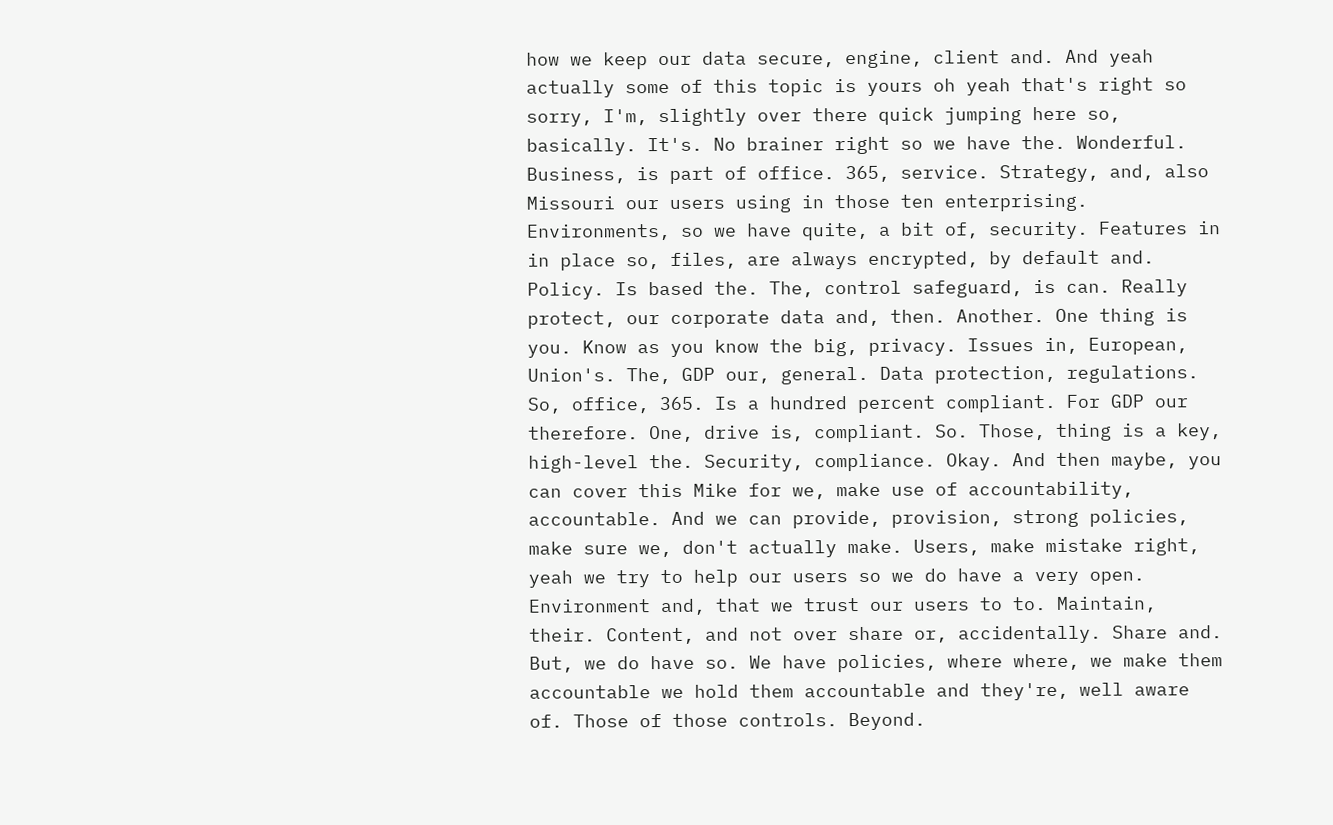how we keep our data secure, engine, client and. And yeah actually some of this topic is yours oh yeah that's right so sorry, I'm, slightly over there quick jumping here so, basically. It's. No brainer right so we have the. Wonderful. Business, is part of office. 365, service. Strategy, and, also Missouri our users using in those ten enterprising. Environments, so we have quite, a bit of, security. Features in in place so, files, are always encrypted, by default and. Policy. Is based the. The, control safeguard, is can. Really protect, our corporate data and, then. Another. One thing is you. Know as you know the big, privacy. Issues in, European, Union's. The, GDP our, general. Data protection, regulations. So, office, 365. Is a hundred percent compliant. For GDP our therefore. One, drive is, compliant. So. Those, thing is a key, high-level the. Security, compliance. Okay. And then maybe, you can cover this Mike for we, make use of accountability, accountable. And we can provide, provision, strong policies, make sure we, don't actually make. Users, make mistake right, yeah we try to help our users so we do have a very open. Environment and, that we trust our users to to. Maintain, their. Content, and not over share or, accidentally. Share and. But, we do have so. We have policies, where where, we make them accountable we hold them accountable and they're, well aware of. Those of those controls. Beyond.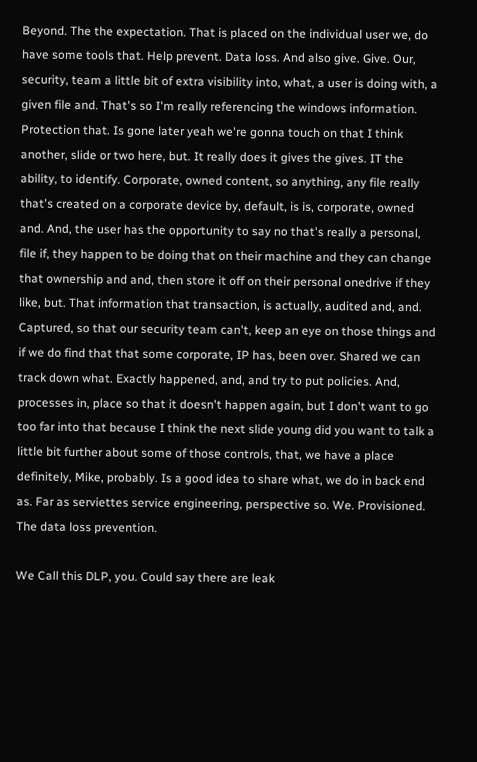Beyond. The the expectation. That is placed on the individual user we, do have some tools that. Help prevent. Data loss. And also give. Give. Our, security, team a little bit of extra visibility into, what, a user is doing with, a given file and. That's so I'm really referencing the windows information. Protection that. Is gone later yeah we're gonna touch on that I think another, slide or two here, but. It really does it gives the gives. IT the ability, to identify. Corporate, owned content, so anything, any file really that's created on a corporate device by, default, is is, corporate, owned and. And, the user has the opportunity to say no that's really a personal, file if, they happen to be doing that on their machine and they can change that ownership and and, then store it off on their personal onedrive if they like, but. That information that transaction, is actually, audited and, and. Captured, so that our security team can't, keep an eye on those things and if we do find that that some corporate, IP has, been over. Shared we can track down what. Exactly happened, and, and try to put policies. And, processes in, place so that it doesn't happen again, but I don't want to go too far into that because I think the next slide young did you want to talk a little bit further about some of those controls, that, we have a place definitely, Mike, probably. Is a good idea to share what, we do in back end as. Far as serviettes service engineering, perspective so. We. Provisioned. The data loss prevention.

We Call this DLP, you. Could say there are leak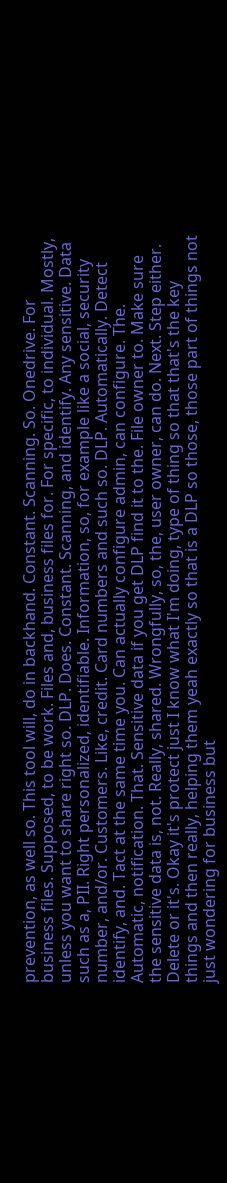prevention, as well so. This tool will, do in backhand. Constant. Scanning. So. Onedrive. For business files. Supposed, to be work. Files and, business files for. For specific, to individual. Mostly, unless you want to share right so. DLP. Does. Constant. Scanning, and identify. Any sensitive. Data such as a, PII. Right personalized, identifiable. Information, so, for example like a social, security number, and/or. Customers. Like, credit. Card numbers and such so. DLP. Automatically. Detect identify, and. Tact at the same time you. Can actually configure admin, can configure. The. Automatic, notification. That. Sensitive data if you get DLP find it to the. File owner to. Make sure the sensitive data is, not. Really, shared. Wrongfully, so, the, user owner, can do. Next. Step either. Delete or it's. Okay it's protect just I know what I'm doing, type of thing so that that's the key things and then really, helping them yeah exactly so that is a DLP so those, those part of things not just wondering for business but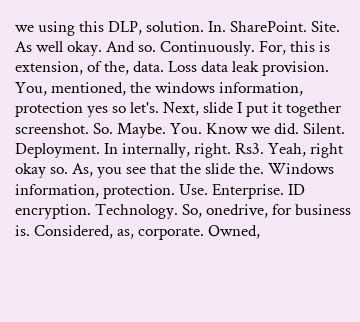we using this DLP, solution. In. SharePoint. Site. As well okay. And so. Continuously. For, this is extension, of the, data. Loss data leak provision. You, mentioned, the windows information, protection yes so let's. Next, slide I put it together screenshot. So. Maybe. You. Know we did. Silent. Deployment. In internally, right. Rs3. Yeah, right okay so. As, you see that the slide the. Windows information, protection. Use. Enterprise. ID encryption. Technology. So, onedrive, for business is. Considered, as, corporate. Owned,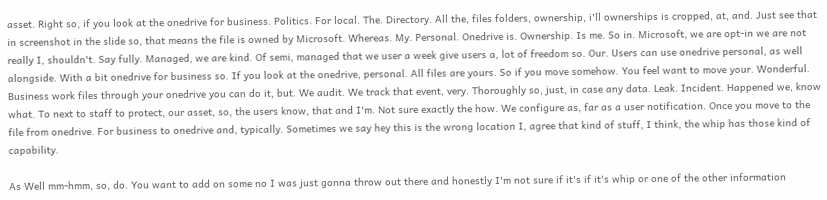asset. Right so, if you look at the onedrive for business. Politics. For local. The. Directory. All the, files folders, ownership, i'll ownerships is cropped, at, and. Just see that in screenshot in the slide so, that means the file is owned by Microsoft. Whereas. My. Personal. Onedrive is. Ownership. Is me. So in. Microsoft, we are opt-in we are not really I, shouldn't. Say fully. Managed, we are kind. Of semi, managed that we user a week give users a, lot of freedom so. Our. Users can use onedrive personal, as well alongside. With a bit onedrive for business so. If you look at the onedrive, personal. All files are yours. So if you move somehow. You feel want to move your. Wonderful. Business work files through your onedrive you can do it, but. We audit. We track that event, very. Thoroughly so, just, in case any data. Leak. Incident. Happened we, know what. To next to staff to protect, our asset, so, the users know, that and I'm. Not sure exactly the how. We configure as, far as a user notification. Once you move to the file from onedrive. For business to onedrive and, typically. Sometimes we say hey this is the wrong location I, agree that kind of stuff, I think, the whip has those kind of capability.

As Well mm-hmm, so, do. You want to add on some no I was just gonna throw out there and honestly I'm not sure if it's if it's whip or one of the other information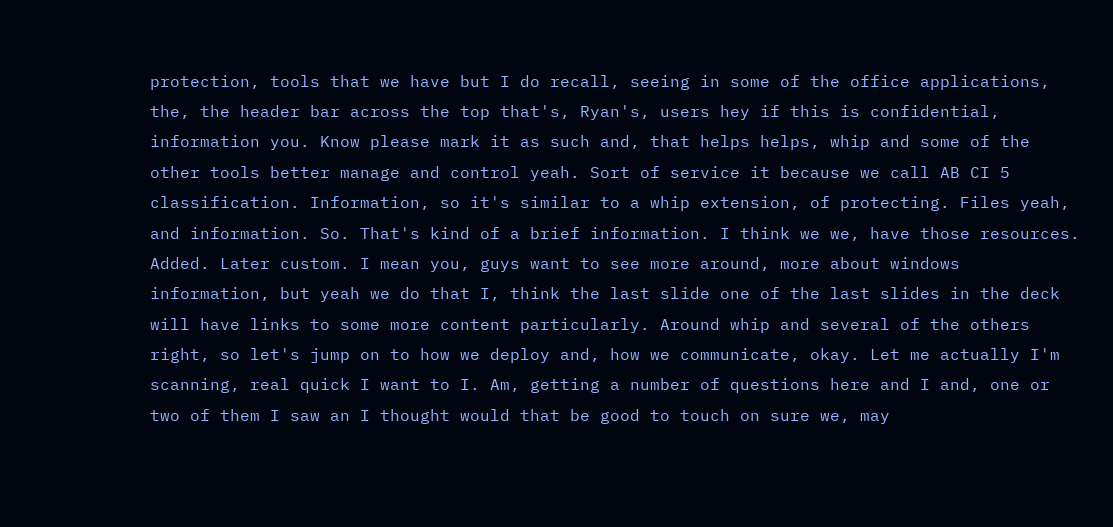protection, tools that we have but I do recall, seeing in some of the office applications, the, the header bar across the top that's, Ryan's, users hey if this is confidential, information you. Know please mark it as such and, that helps helps, whip and some of the other tools better manage and control yeah. Sort of service it because we call AB CI 5 classification. Information, so it's similar to a whip extension, of protecting. Files yeah, and information. So. That's kind of a brief information. I think we we, have those resources. Added. Later custom. I mean you, guys want to see more around, more about windows information, but yeah we do that I, think the last slide one of the last slides in the deck will have links to some more content particularly. Around whip and several of the others right, so let's jump on to how we deploy and, how we communicate, okay. Let me actually I'm scanning, real quick I want to I. Am, getting a number of questions here and I and, one or two of them I saw an I thought would that be good to touch on sure we, may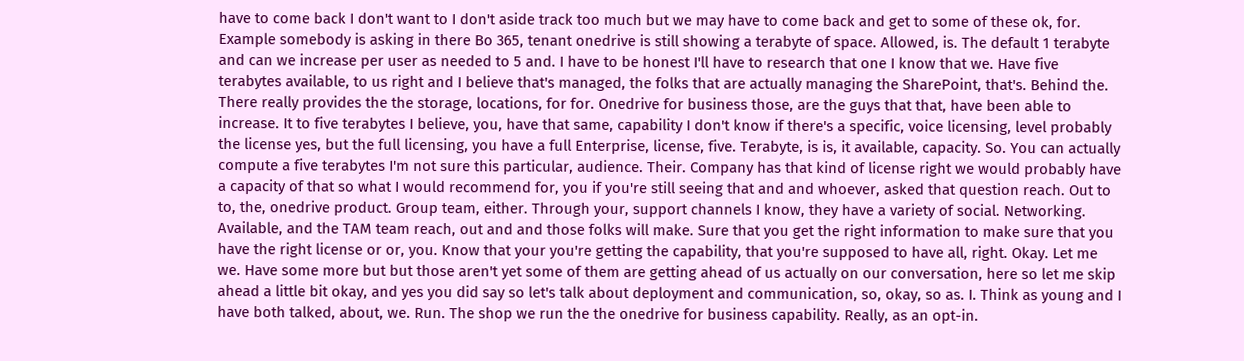have to come back I don't want to I don't aside track too much but we may have to come back and get to some of these ok, for. Example somebody is asking in there Bo 365, tenant onedrive is still showing a terabyte of space. Allowed, is. The default 1 terabyte and can we increase per user as needed to 5 and. I have to be honest I'll have to research that one I know that we. Have five terabytes available, to us right and I believe that's managed, the folks that are actually managing the SharePoint, that's. Behind the. There really provides the the storage, locations, for for. Onedrive for business those, are the guys that that, have been able to increase. It to five terabytes I believe, you, have that same, capability I don't know if there's a specific, voice licensing, level probably the license yes, but the full licensing, you have a full Enterprise, license, five. Terabyte, is is, it available, capacity. So. You can actually compute a five terabytes I'm not sure this particular, audience. Their. Company has that kind of license right we would probably have a capacity of that so what I would recommend for, you if you're still seeing that and and whoever, asked that question reach. Out to to, the, onedrive product. Group team, either. Through your, support channels I know, they have a variety of social. Networking. Available, and the TAM team reach, out and and those folks will make. Sure that you get the right information to make sure that you have the right license or or, you. Know that your you're getting the capability, that you're supposed to have all, right. Okay. Let me we. Have some more but but those aren't yet some of them are getting ahead of us actually on our conversation, here so let me skip ahead a little bit okay, and yes you did say so let's talk about deployment and communication, so, okay, so as. I. Think as young and I have both talked, about, we. Run. The shop we run the the onedrive for business capability. Really, as an opt-in.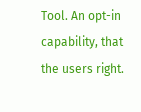Tool. An opt-in capability, that the users right.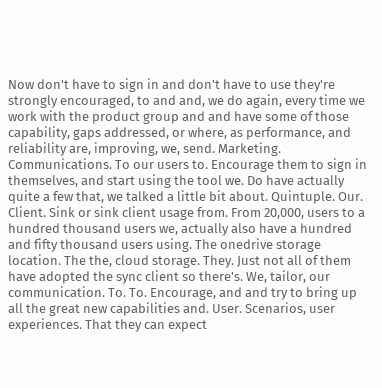Now don't have to sign in and don't have to use they're strongly encouraged, to and and, we do again, every time we work with the product group and and have some of those capability, gaps addressed, or where, as performance, and reliability are, improving, we, send. Marketing. Communications. To our users to. Encourage them to sign in themselves, and start using the tool we. Do have actually quite a few that, we talked a little bit about. Quintuple. Our. Client. Sink or sink client usage from. From 20,000, users to a hundred thousand users we, actually also have a hundred and fifty thousand users using. The onedrive storage location. The the, cloud storage. They. Just not all of them have adopted the sync client so there's. We, tailor, our communication. To. To. Encourage, and and try to bring up all the great new capabilities and. User. Scenarios, user experiences. That they can expect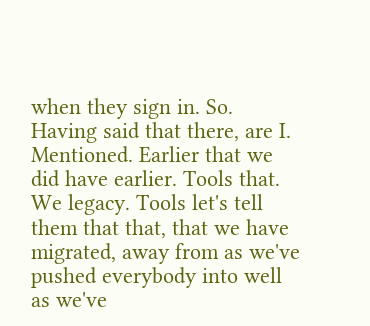when they sign in. So. Having said that there, are I. Mentioned. Earlier that we did have earlier. Tools that. We legacy. Tools let's tell them that that, that we have migrated, away from as we've pushed everybody into well as we've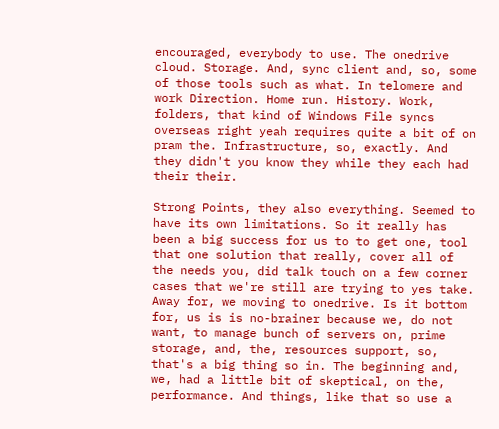encouraged, everybody to use. The onedrive cloud. Storage. And, sync client and, so, some of those tools such as what. In telomere and work Direction. Home run. History. Work, folders, that kind of Windows File syncs overseas right yeah requires quite a bit of on pram the. Infrastructure, so, exactly. And they didn't you know they while they each had their their.

Strong Points, they also everything. Seemed to have its own limitations. So it really has been a big success for us to to get one, tool that one solution that really, cover all of the needs you, did talk touch on a few corner cases that we're still are trying to yes take. Away for, we moving to onedrive. Is it bottom for, us is is no-brainer because we, do not want, to manage bunch of servers on, prime storage, and, the, resources support, so, that's a big thing so in. The beginning and, we, had a little bit of skeptical, on the, performance. And things, like that so use a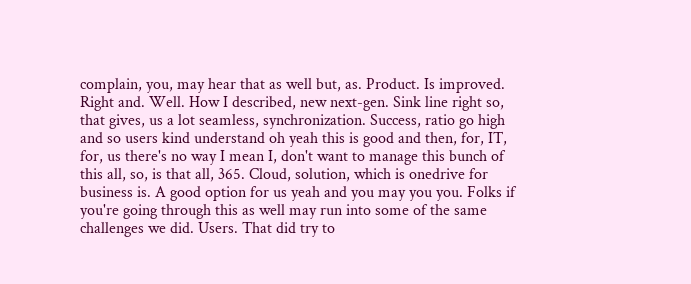complain, you, may hear that as well but, as. Product. Is improved. Right and. Well. How I described, new next-gen. Sink line right so, that gives, us a lot seamless, synchronization. Success, ratio go high and so users kind understand oh yeah this is good and then, for, IT, for, us there's no way I mean I, don't want to manage this bunch of this all, so, is that all, 365. Cloud, solution, which is onedrive for business is. A good option for us yeah and you may you you. Folks if you're going through this as well may run into some of the same challenges we did. Users. That did try to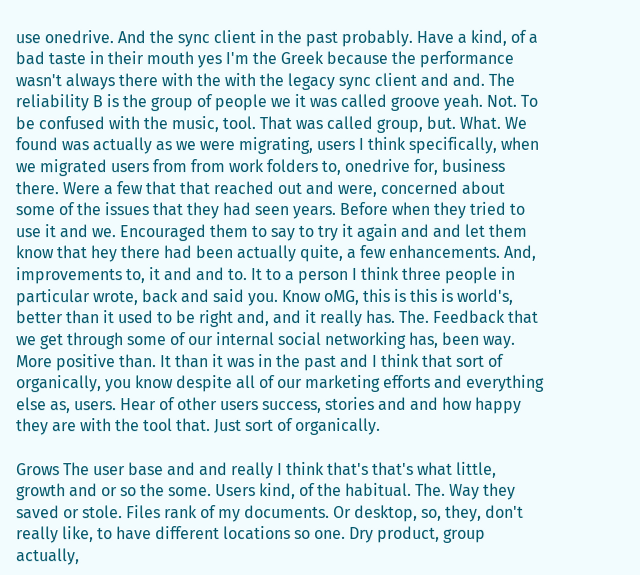use onedrive. And the sync client in the past probably. Have a kind, of a bad taste in their mouth yes I'm the Greek because the performance wasn't always there with the with the legacy sync client and and. The reliability B is the group of people we it was called groove yeah. Not. To be confused with the music, tool. That was called group, but. What. We found was actually as we were migrating, users I think specifically, when we migrated users from from work folders to, onedrive for, business there. Were a few that that reached out and were, concerned about some of the issues that they had seen years. Before when they tried to use it and we. Encouraged them to say to try it again and and let them know that hey there had been actually quite, a few enhancements. And, improvements to, it and and to. It to a person I think three people in particular wrote, back and said you. Know oMG, this is this is world's, better than it used to be right and, and it really has. The. Feedback that we get through some of our internal social networking has, been way. More positive than. It than it was in the past and I think that sort of organically, you know despite all of our marketing efforts and everything else as, users. Hear of other users success, stories and and how happy they are with the tool that. Just sort of organically.

Grows The user base and and really I think that's that's what little, growth and or so the some. Users kind, of the habitual. The. Way they saved or stole. Files rank of my documents. Or desktop, so, they, don't really like, to have different locations so one. Dry product, group actually,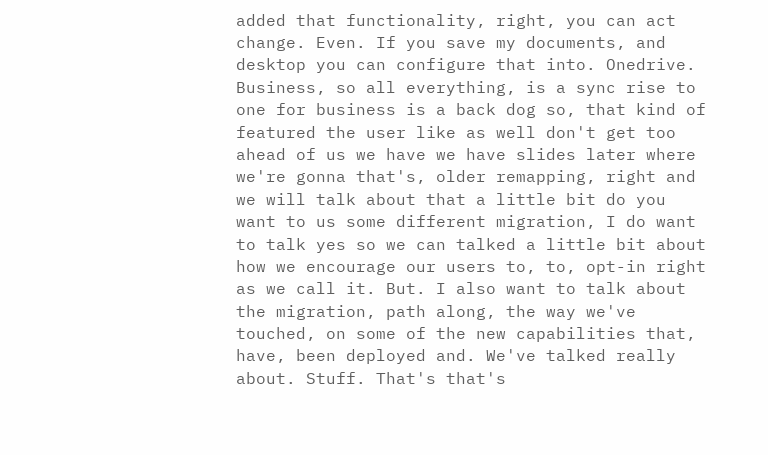added that functionality, right, you can act change. Even. If you save my documents, and desktop you can configure that into. Onedrive. Business, so all everything, is a sync rise to one for business is a back dog so, that kind of featured the user like as well don't get too ahead of us we have we have slides later where we're gonna that's, older remapping, right and we will talk about that a little bit do you want to us some different migration, I do want to talk yes so we can talked a little bit about how we encourage our users to, to, opt-in right as we call it. But. I also want to talk about the migration, path along, the way we've touched, on some of the new capabilities that, have, been deployed and. We've talked really about. Stuff. That's that's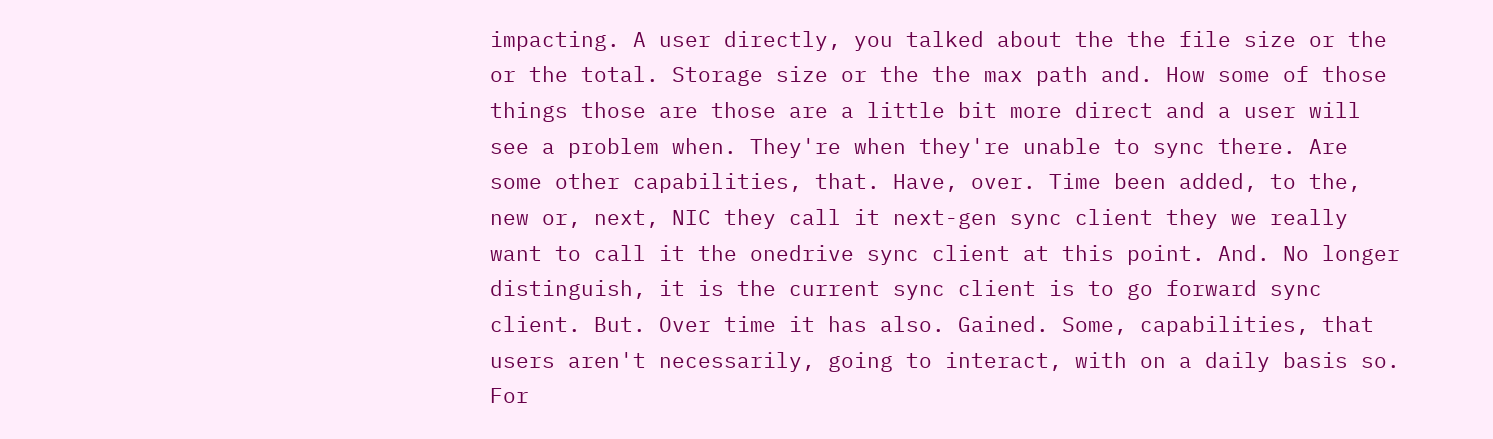impacting. A user directly, you talked about the the file size or the or the total. Storage size or the the max path and. How some of those things those are those are a little bit more direct and a user will see a problem when. They're when they're unable to sync there. Are some other capabilities, that. Have, over. Time been added, to the, new or, next, NIC they call it next-gen sync client they we really want to call it the onedrive sync client at this point. And. No longer distinguish, it is the current sync client is to go forward sync client. But. Over time it has also. Gained. Some, capabilities, that users aren't necessarily, going to interact, with on a daily basis so. For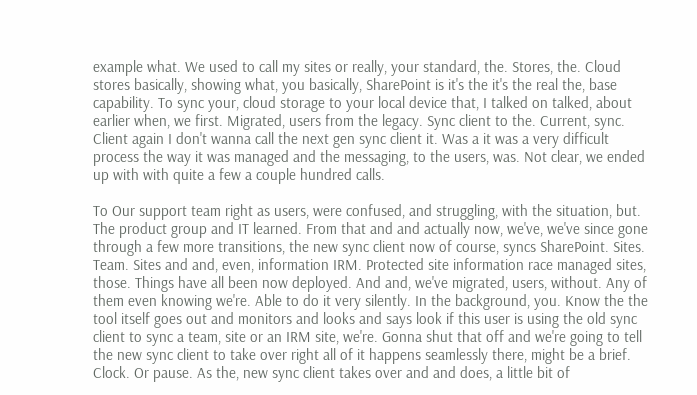example what. We used to call my sites or really, your standard, the. Stores, the. Cloud stores basically, showing what, you basically, SharePoint is it's the it's the real the, base capability. To sync your, cloud storage to your local device that, I talked on talked, about earlier when, we first. Migrated, users from the legacy. Sync client to the. Current, sync. Client again I don't wanna call the next gen sync client it. Was a it was a very difficult process the way it was managed and the messaging, to the users, was. Not clear, we ended up with with quite a few a couple hundred calls.

To Our support team right as users, were confused, and struggling, with the situation, but. The product group and IT learned. From that and and actually now, we've, we've since gone through a few more transitions, the new sync client now of course, syncs SharePoint. Sites. Team. Sites and and, even, information IRM. Protected site information race managed sites, those. Things have all been now deployed. And and, we've migrated, users, without. Any of them even knowing we're. Able to do it very silently. In the background, you. Know the the tool itself goes out and monitors and looks and says look if this user is using the old sync client to sync a team, site or an IRM site, we're. Gonna shut that off and we're going to tell the new sync client to take over right all of it happens seamlessly there, might be a brief. Clock. Or pause. As the, new sync client takes over and and does, a little bit of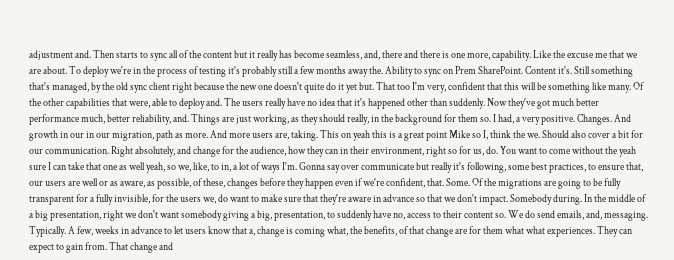adjustment and. Then starts to sync all of the content but it really has become seamless, and, there and there is one more, capability. Like the excuse me that we are about. To deploy we're in the process of testing it's probably still a few months away the. Ability to sync on Prem SharePoint. Content it's. Still something that's managed, by the old sync client right because the new one doesn't quite do it yet but. That too I'm very, confident that this will be something like many. Of the other capabilities that were, able to deploy and. The users really have no idea that it's happened other than suddenly. Now they've got much better performance much, better reliability, and. Things are just working, as they should really, in the background for them so. I had, a very positive. Changes. And growth in our in our migration, path as more. And more users are, taking. This on yeah this is a great point Mike so I, think the we. Should also cover a bit for our communication. Right absolutely, and change for the audience, how they can in their environment, right so for us, do. You want to come without the yeah sure I can take that one as well yeah, so we, like, to in, a lot of ways I'm. Gonna say over communicate but really it's following, some best practices, to ensure that, our users are well or as aware, as possible, of these, changes before they happen even if we're confident, that. Some. Of the migrations are going to be fully transparent for a fully invisible, for the users we, do want to make sure that they're aware in advance so that we don't impact. Somebody during. In the middle of a big presentation, right we don't want somebody giving a big, presentation, to suddenly have no, access to their content so. We do send emails, and, messaging. Typically. A few, weeks in advance to let users know that a, change is coming what, the benefits, of that change are for them what what experiences. They can expect to gain from. That change and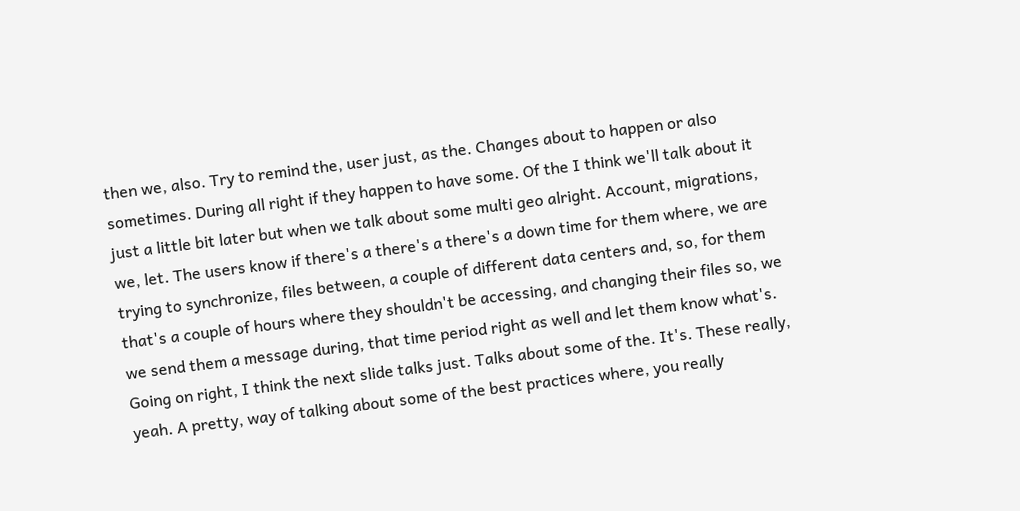then we, also. Try to remind the, user just, as the. Changes about to happen or also sometimes. During all right if they happen to have some. Of the I think we'll talk about it just a little bit later but when we talk about some multi geo alright. Account, migrations, we, let. The users know if there's a there's a there's a down time for them where, we are trying to synchronize, files between, a couple of different data centers and, so, for them that's a couple of hours where they shouldn't be accessing, and changing their files so, we we send them a message during, that time period right as well and let them know what's. Going on right, I think the next slide talks just. Talks about some of the. It's. These really, yeah. A pretty, way of talking about some of the best practices where, you really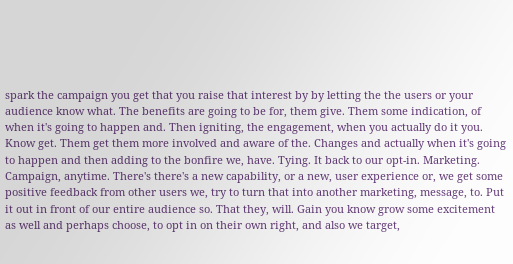spark the campaign you get that you raise that interest by by letting the the users or your audience know what. The benefits are going to be for, them give. Them some indication, of when it's going to happen and. Then igniting, the engagement, when you actually do it you. Know get. Them get them more involved and aware of the. Changes and actually when it's going to happen and then adding to the bonfire we, have. Tying. It back to our opt-in. Marketing. Campaign, anytime. There's there's a new capability, or a new, user experience or, we get some positive feedback from other users we, try to turn that into another marketing, message, to. Put it out in front of our entire audience so. That they, will. Gain you know grow some excitement as well and perhaps choose, to opt in on their own right, and also we target,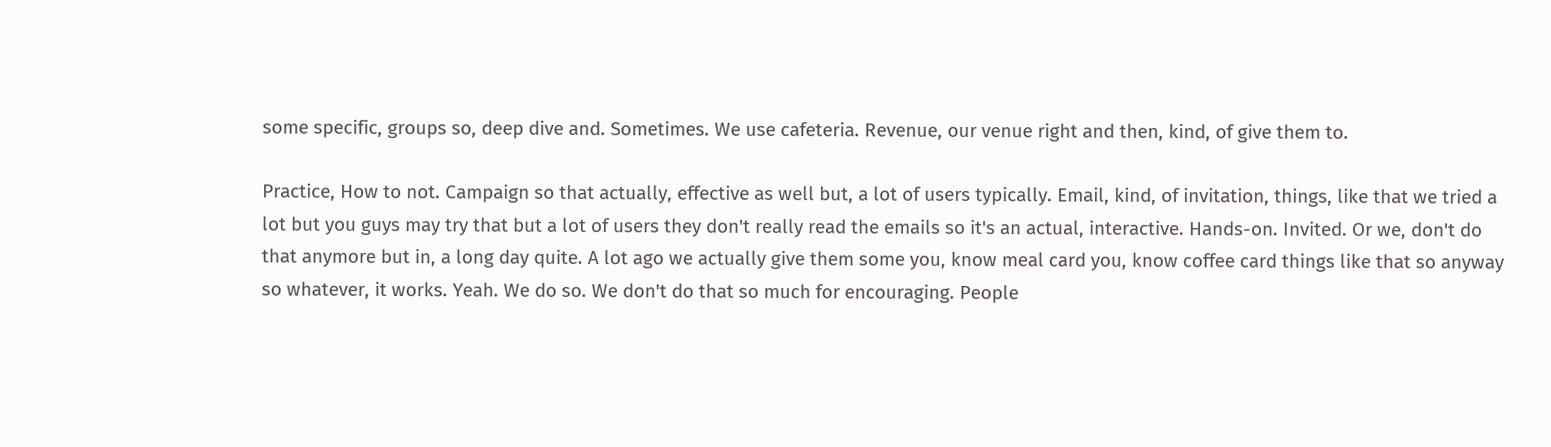some specific, groups so, deep dive and. Sometimes. We use cafeteria. Revenue, our venue right and then, kind, of give them to.

Practice, How to not. Campaign so that actually, effective as well but, a lot of users typically. Email, kind, of invitation, things, like that we tried a lot but you guys may try that but a lot of users they don't really read the emails so it's an actual, interactive. Hands-on. Invited. Or we, don't do that anymore but in, a long day quite. A lot ago we actually give them some you, know meal card you, know coffee card things like that so anyway so whatever, it works. Yeah. We do so. We don't do that so much for encouraging. People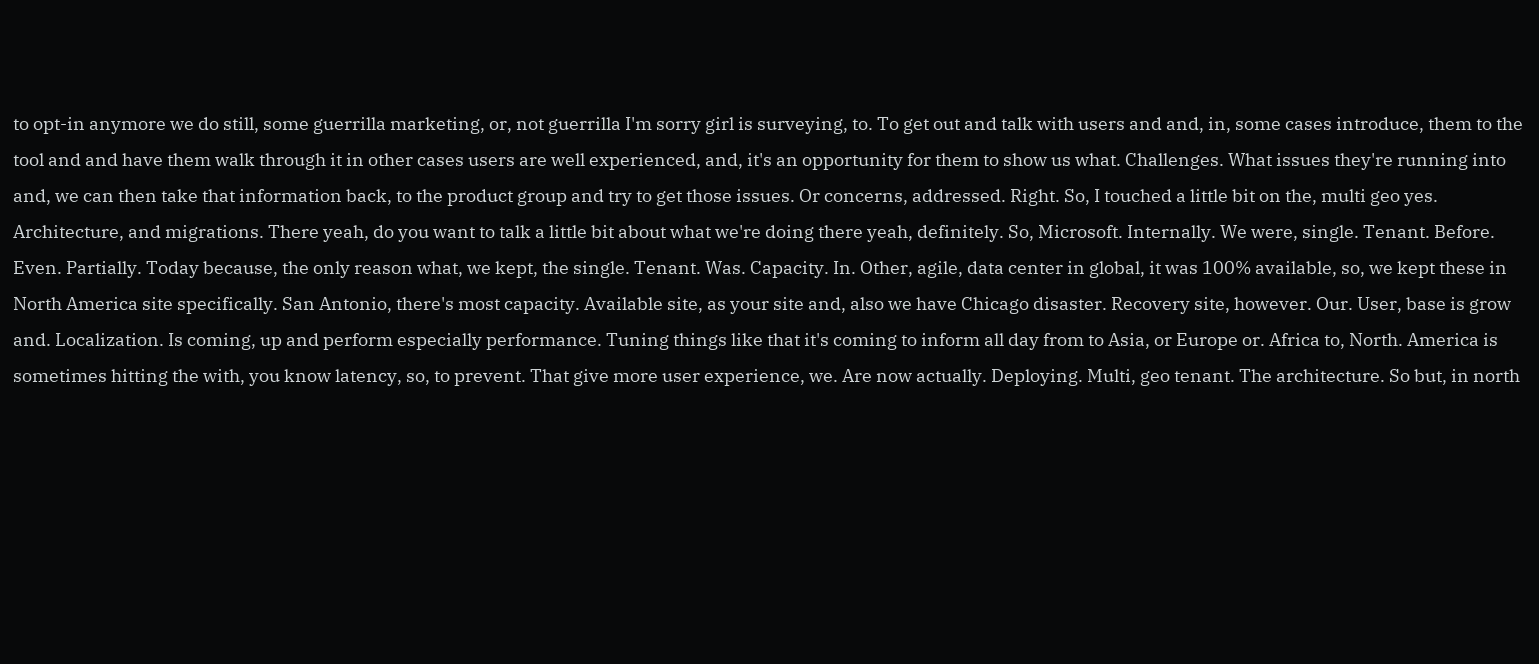to opt-in anymore we do still, some guerrilla marketing, or, not guerrilla I'm sorry girl is surveying, to. To get out and talk with users and and, in, some cases introduce, them to the tool and and have them walk through it in other cases users are well experienced, and, it's an opportunity for them to show us what. Challenges. What issues they're running into and, we can then take that information back, to the product group and try to get those issues. Or concerns, addressed. Right. So, I touched a little bit on the, multi geo yes. Architecture, and migrations. There yeah, do you want to talk a little bit about what we're doing there yeah, definitely. So, Microsoft. Internally. We were, single. Tenant. Before. Even. Partially. Today because, the only reason what, we kept, the single. Tenant. Was. Capacity. In. Other, agile, data center in global, it was 100% available, so, we kept these in North America site specifically. San Antonio, there's most capacity. Available site, as your site and, also we have Chicago disaster. Recovery site, however. Our. User, base is grow and. Localization. Is coming, up and perform especially performance. Tuning things like that it's coming to inform all day from to Asia, or Europe or. Africa to, North. America is sometimes hitting the with, you know latency, so, to prevent. That give more user experience, we. Are now actually. Deploying. Multi, geo tenant. The architecture. So but, in north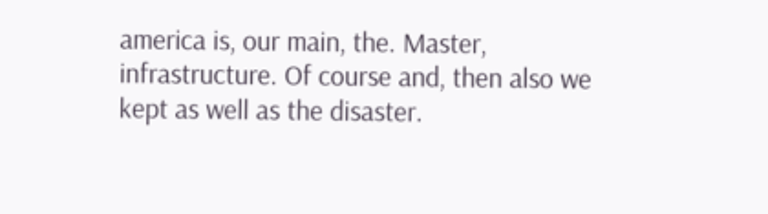america is, our main, the. Master, infrastructure. Of course and, then also we kept as well as the disaster.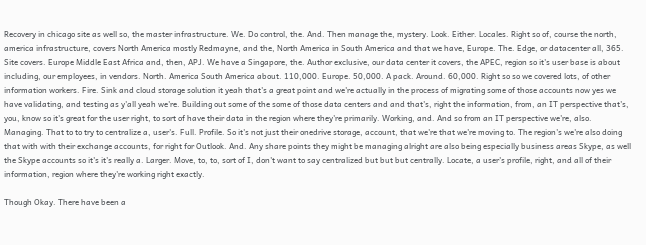Recovery in chicago site as well so, the master infrastructure. We. Do control, the. And. Then manage the, mystery. Look. Either. Locales. Right so of, course the north, america infrastructure, covers North America mostly Redmayne, and the, North America in South America and that we have, Europe. The. Edge, or datacenter all, 365. Site covers. Europe Middle East Africa and, then, APJ. We have a Singapore, the. Author exclusive, our data center it covers, the APEC, region so it's user base is about including, our employees, in vendors. North. America South America about. 110,000. Europe. 50,000. A pack. Around. 60,000. Right so so we covered lots, of other information workers. Fire. Sink and cloud storage solution it yeah that's a great point and we're actually in the process of migrating some of those accounts now yes we have validating, and testing as y'all yeah we're. Building out some of the some of those data centers and and that's, right the information, from, an IT perspective that's, you, know so it's great for the user right, to sort of have their data in the region where they're primarily. Working, and. And so from an IT perspective we're, also. Managing. That to to try to centralize a, user's. Full. Profile. So it's not just their onedrive storage, account, that we're that we're moving to. The region's we're also doing that with with their exchange accounts, for right for Outlook. And. Any share points they might be managing alright are also being especially business areas Skype, as well the Skype accounts so it's it's really a. Larger. Move, to, to, sort of I, don't want to say centralized but but but centrally. Locate, a user's profile, right, and all of their information, region where they're working right exactly.

Though Okay. There have been a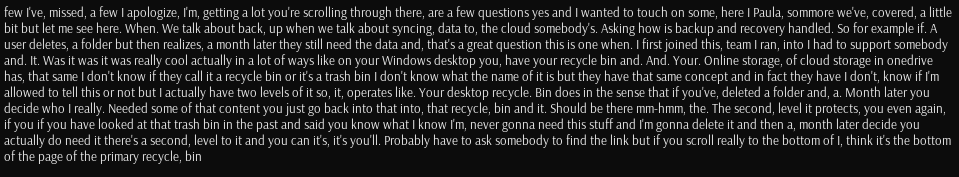few I've, missed, a few I apologize, I'm, getting a lot you're scrolling through there, are a few questions yes and I wanted to touch on some, here I Paula, sommore we've, covered, a little bit but let me see here. When. We talk about back, up when we talk about syncing, data to, the cloud somebody's. Asking how is backup and recovery handled. So for example if. A user deletes, a folder but then realizes, a month later they still need the data and, that's a great question this is one when. I first joined this, team I ran, into I had to support somebody and. It. Was it was it was really cool actually in a lot of ways like on your Windows desktop you, have your recycle bin and. And. Your. Online storage, of cloud storage in onedrive has, that same I don't know if they call it a recycle bin or it's a trash bin I don't know what the name of it is but they have that same concept and in fact they have I don't, know if I'm allowed to tell this or not but I actually have two levels of it so, it, operates like. Your desktop recycle. Bin does in the sense that if you've, deleted a folder and, a. Month later you decide who I really. Needed some of that content you just go back into that into, that recycle, bin and it. Should be there mm-hmm, the. The second, level it protects, you even again, if you if you have looked at that trash bin in the past and said you know what I know I'm, never gonna need this stuff and I'm gonna delete it and then a, month later decide you actually do need it there's a second, level to it and you can it's, it's you'll. Probably have to ask somebody to find the link but if you scroll really to the bottom of I, think it's the bottom of the page of the primary recycle, bin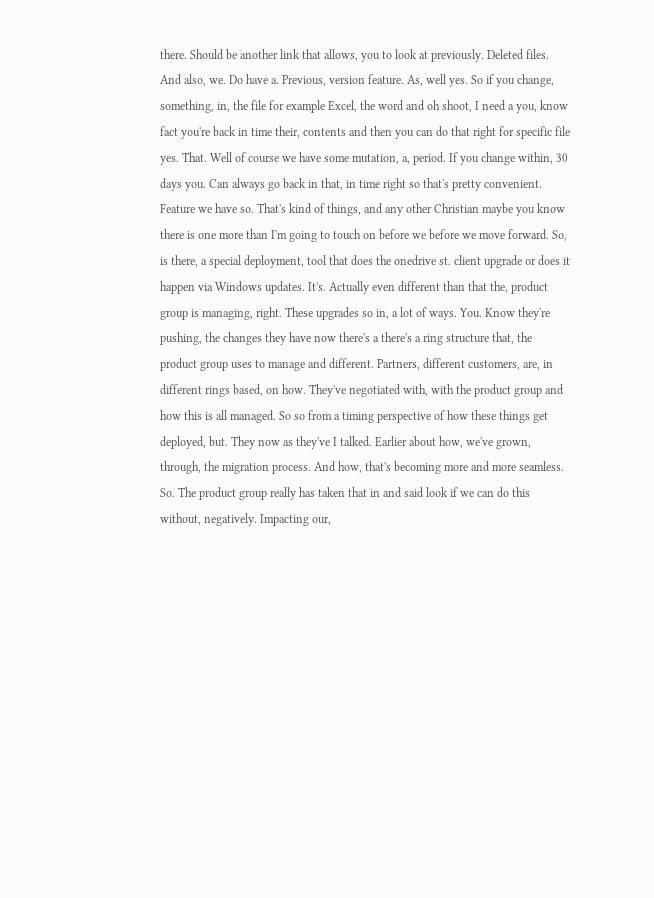there. Should be another link that allows, you to look at previously. Deleted files. And also, we. Do have a. Previous, version feature. As, well yes. So if you change, something, in, the file for example Excel, the word and oh shoot, I need a you, know fact you're back in time their, contents and then you can do that right for specific file yes. That. Well of course we have some mutation, a, period. If you change within, 30 days you. Can always go back in that, in time right so that's pretty convenient. Feature we have so. That's kind of things, and any other Christian maybe you know there is one more than I'm going to touch on before we before we move forward. So, is there, a special deployment, tool that does the onedrive st. client upgrade or does it happen via Windows updates. It's. Actually even different than that the, product group is managing, right. These upgrades so in, a lot of ways. You. Know they're pushing, the changes they have now there's a there's a ring structure that, the product group uses to manage and different. Partners, different customers, are, in different rings based, on how. They've negotiated with, with the product group and how this is all managed. So so from a timing perspective of how these things get deployed, but. They now as they've I talked. Earlier about how, we've grown, through, the migration process. And how, that's becoming more and more seamless. So. The product group really has taken that in and said look if we can do this without, negatively. Impacting our,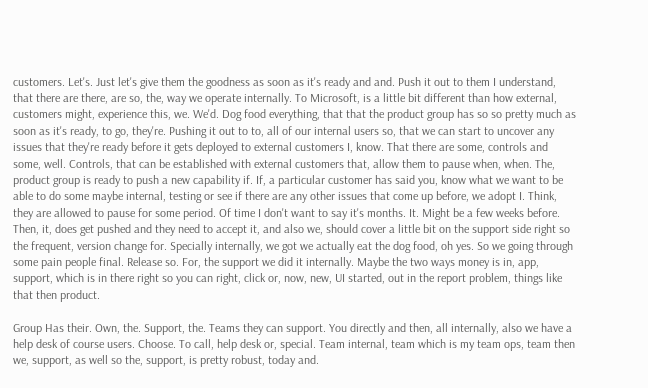customers. Let's. Just let's give them the goodness as soon as it's ready and and. Push it out to them I understand, that there are there, are so, the, way we operate internally. To Microsoft, is a little bit different than how external, customers might, experience this, we. We'd. Dog food everything, that that the product group has so so pretty much as soon as it's ready, to go, they're. Pushing it out to to, all of our internal users so, that we can start to uncover any issues that they're ready before it gets deployed to external customers I, know. That there are some, controls and some, well. Controls, that can be established with external customers that, allow them to pause when, when. The, product group is ready to push a new capability if. If, a particular customer has said you, know what we want to be able to do some maybe internal, testing or see if there are any other issues that come up before, we adopt I. Think, they are allowed to pause for some period. Of time I don't want to say it's months. It. Might be a few weeks before. Then, it, does get pushed and they need to accept it, and also we, should cover a little bit on the support side right so the frequent, version change for. Specially internally, we got we actually eat the dog food, oh yes. So we going through some pain people final. Release so. For, the support we did it internally. Maybe the two ways money is in, app, support, which is in there right so you can right, click or, now, new, UI started, out in the report problem, things like that then product.

Group Has their. Own, the. Support, the. Teams they can support. You directly and then, all internally, also we have a help desk of course users. Choose. To call, help desk or, special. Team internal, team which is my team ops, team then we, support, as well so the, support, is pretty robust, today and.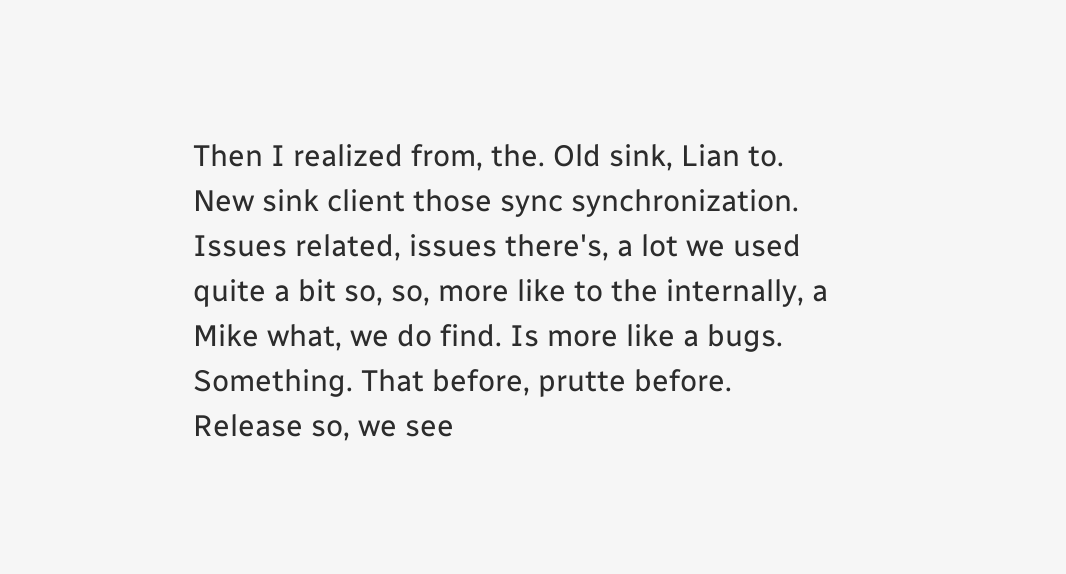Then I realized from, the. Old sink, Lian to. New sink client those sync synchronization. Issues related, issues there's, a lot we used quite a bit so, so, more like to the internally, a Mike what, we do find. Is more like a bugs. Something. That before, prutte before. Release so, we see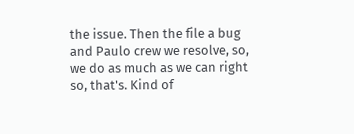the issue. Then the file a bug and Paulo crew we resolve, so, we do as much as we can right so, that's. Kind of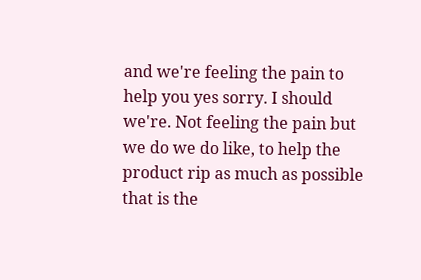and we're feeling the pain to help you yes sorry. I should we're. Not feeling the pain but we do we do like, to help the product rip as much as possible that is the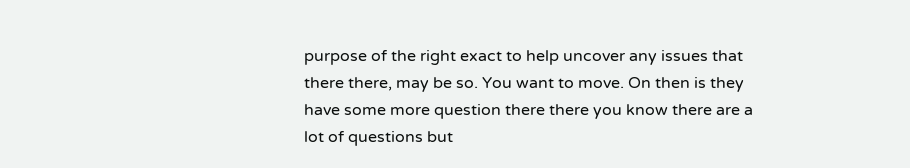purpose of the right exact to help uncover any issues that there there, may be so. You want to move. On then is they have some more question there there you know there are a lot of questions but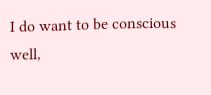I do want to be conscious well,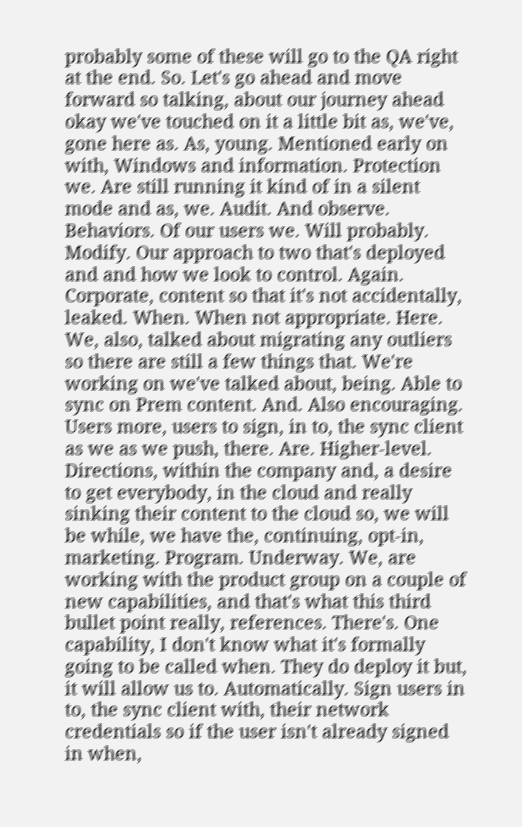probably some of these will go to the QA right at the end. So. Let's go ahead and move forward so talking, about our journey ahead okay we've touched on it a little bit as, we've, gone here as. As, young. Mentioned early on with, Windows and information. Protection we. Are still running it kind of in a silent mode and as, we. Audit. And observe. Behaviors. Of our users we. Will probably. Modify. Our approach to two that's deployed and and how we look to control. Again. Corporate, content so that it's not accidentally, leaked. When. When not appropriate. Here. We, also, talked about migrating any outliers so there are still a few things that. We're working on we've talked about, being. Able to sync on Prem content. And. Also encouraging. Users more, users to sign, in to, the sync client as we as we push, there. Are. Higher-level. Directions, within the company and, a desire to get everybody, in the cloud and really sinking their content to the cloud so, we will be while, we have the, continuing, opt-in, marketing. Program. Underway. We, are working with the product group on a couple of new capabilities, and that's what this third bullet point really, references. There's. One capability, I don't know what it's formally going to be called when. They do deploy it but, it will allow us to. Automatically. Sign users in to, the sync client with, their network credentials so if the user isn't already signed in when,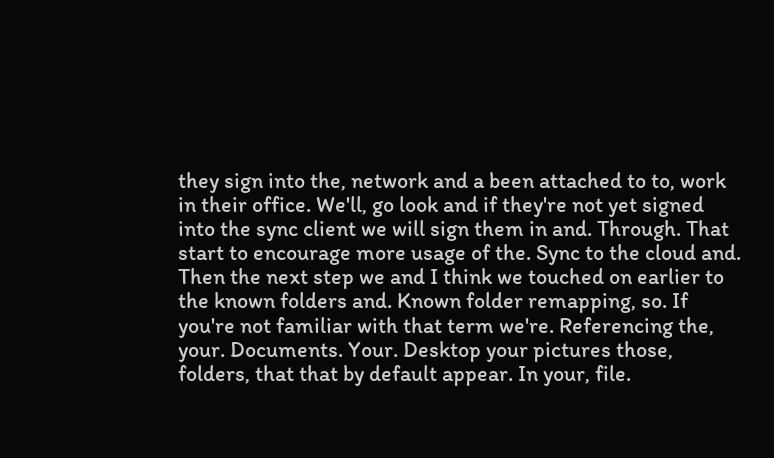they sign into the, network and a been attached to to, work in their office. We'll, go look and if they're not yet signed into the sync client we will sign them in and. Through. That start to encourage more usage of the. Sync to the cloud and. Then the next step we and I think we touched on earlier to the known folders and. Known folder remapping, so. If you're not familiar with that term we're. Referencing the, your. Documents. Your. Desktop your pictures those, folders, that that by default appear. In your, file.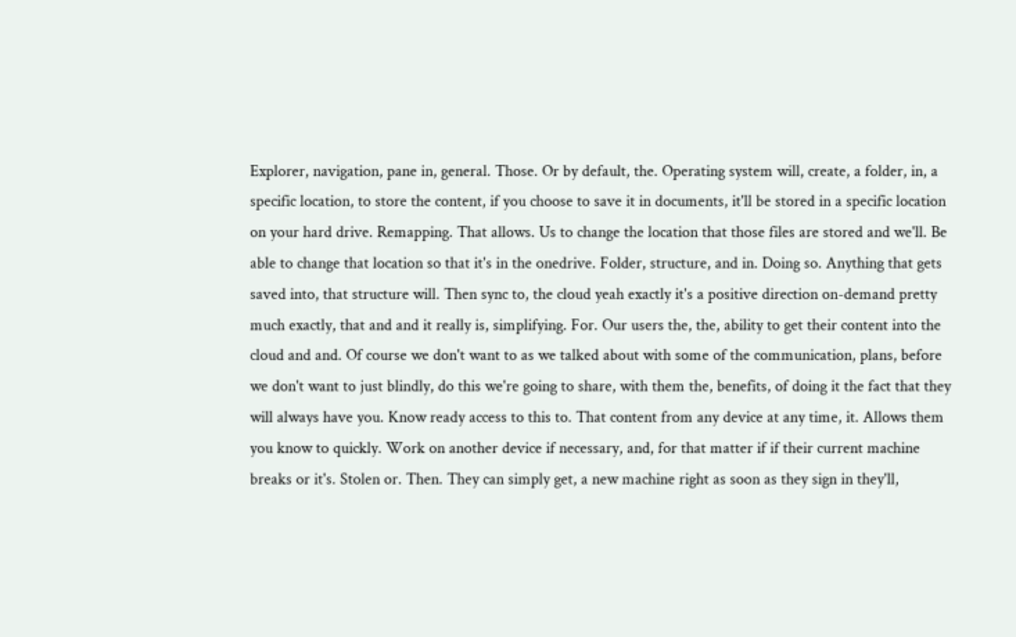Explorer, navigation, pane in, general. Those. Or by default, the. Operating system will, create, a folder, in, a specific location, to store the content, if you choose to save it in documents, it'll be stored in a specific location on your hard drive. Remapping. That allows. Us to change the location that those files are stored and we'll. Be able to change that location so that it's in the onedrive. Folder, structure, and in. Doing so. Anything that gets saved into, that structure will. Then sync to, the cloud yeah exactly it's a positive direction on-demand pretty much exactly, that and and it really is, simplifying. For. Our users the, the, ability to get their content into the cloud and and. Of course we don't want to as we talked about with some of the communication, plans, before we don't want to just blindly, do this we're going to share, with them the, benefits, of doing it the fact that they will always have you. Know ready access to this to. That content from any device at any time, it. Allows them you know to quickly. Work on another device if necessary, and, for that matter if if their current machine breaks or it's. Stolen or. Then. They can simply get, a new machine right as soon as they sign in they'll,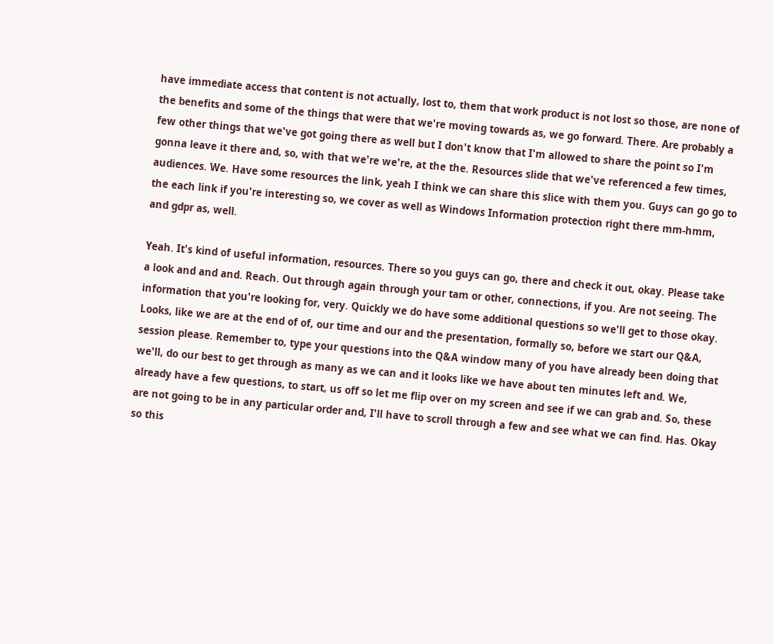have immediate access that content is not actually, lost to, them that work product is not lost so those, are none of the benefits and some of the things that were that we're moving towards as, we go forward. There. Are probably a few other things that we've got going there as well but I don't know that I'm allowed to share the point so I'm gonna leave it there and, so, with that we're we're, at the the. Resources slide that we've referenced a few times, audiences. We. Have some resources the link, yeah I think we can share this slice with them you. Guys can go go to the each link if you're interesting so, we cover as well as Windows Information protection right there mm-hmm, and gdpr as, well.

Yeah. It's kind of useful information, resources. There so you guys can go, there and check it out, okay. Please take a look and and and. Reach. Out through again through your tam or other, connections, if you. Are not seeing. The information that you're looking for, very. Quickly we do have some additional questions so we'll get to those okay. Looks, like we are at the end of of, our time and our and the presentation, formally so, before we start our Q&A, session please. Remember to, type your questions into the Q&A window many of you have already been doing that we'll, do our best to get through as many as we can and it looks like we have about ten minutes left and. We, already have a few questions, to start, us off so let me flip over on my screen and see if we can grab and. So, these are not going to be in any particular order and, I'll have to scroll through a few and see what we can find. Has. Okay so this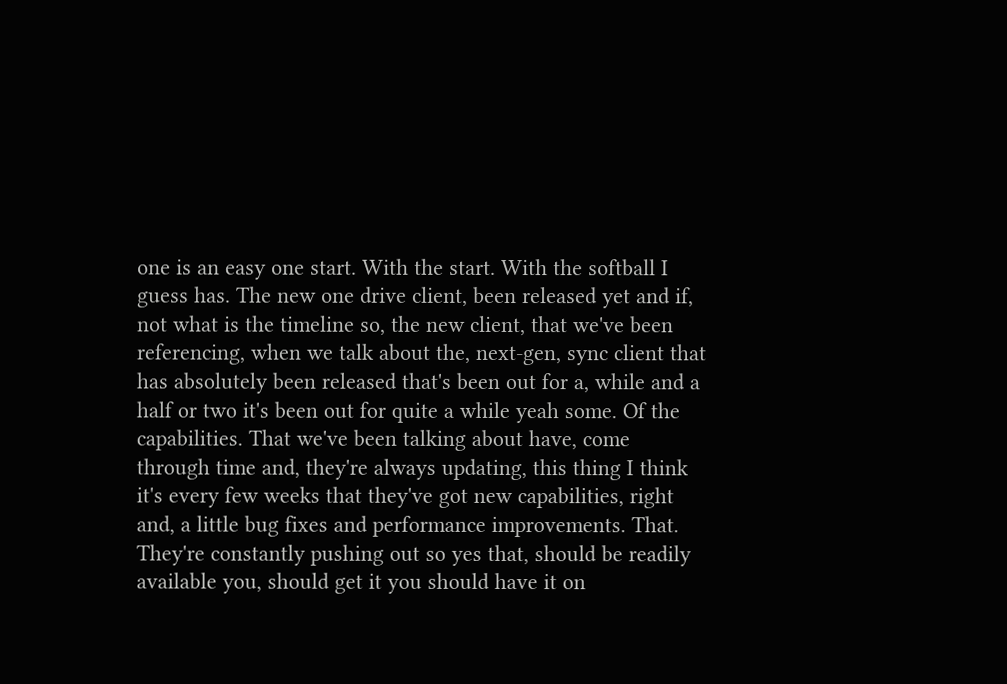one is an easy one start. With the start. With the softball I guess has. The new one drive client, been released yet and if, not what is the timeline so, the new client, that we've been referencing, when we talk about the, next-gen, sync client that has absolutely been released that's been out for a, while and a half or two it's been out for quite a while yeah some. Of the capabilities. That we've been talking about have, come through time and, they're always updating, this thing I think it's every few weeks that they've got new capabilities, right and, a little bug fixes and performance improvements. That. They're constantly pushing out so yes that, should be readily available you, should get it you should have it on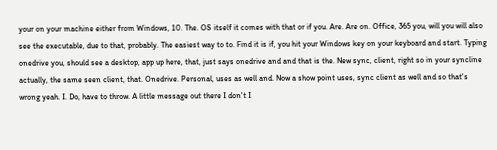your on your machine either from Windows, 10. The. OS itself it comes with that or if you. Are. Are on. Office, 365 you, will you will also see the executable, due to that, probably. The easiest way to to. Find it is if, you hit your Windows key on your keyboard and start. Typing onedrive you, should see a desktop, app up here, that, just says onedrive and and that is the. New sync, client, right so in your syncline actually, the same seen client, that. Onedrive. Personal, uses as well and. Now a show point uses, sync client as well and so that's wrong yeah. I. Do, have to throw. A little message out there I don't I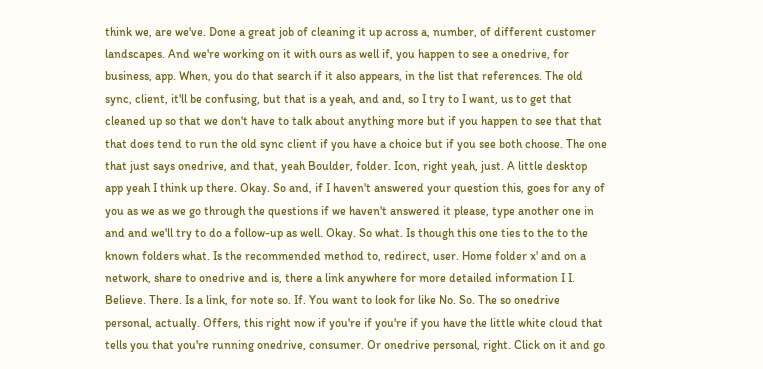think we, are we've. Done a great job of cleaning it up across a, number, of different customer landscapes. And we're working on it with ours as well if, you happen to see a onedrive, for business, app. When, you do that search if it also appears, in the list that references. The old sync, client, it'll be confusing, but that is a yeah, and and, so I try to I want, us to get that cleaned up so that we don't have to talk about anything more but if you happen to see that that that does tend to run the old sync client if you have a choice but if you see both choose. The one that just says onedrive, and that, yeah Boulder, folder. Icon, right yeah, just. A little desktop app yeah I think up there. Okay. So and, if I haven't answered your question this, goes for any of you as we as we go through the questions if we haven't answered it please, type another one in and and we'll try to do a follow-up as well. Okay. So what. Is though this one ties to the to the known folders what. Is the recommended method to, redirect, user. Home folder x' and on a network, share to onedrive and is, there a link anywhere for more detailed information I I. Believe. There. Is a link, for note so. If. You want to look for like No. So. The so onedrive personal, actually. Offers, this right now if you're if you're if you have the little white cloud that tells you that you're running onedrive, consumer. Or onedrive personal, right. Click on it and go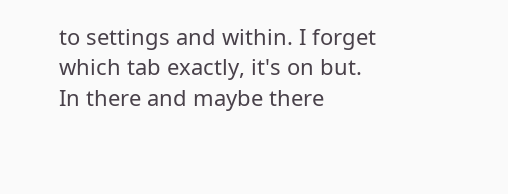to settings and within. I forget which tab exactly, it's on but. In there and maybe there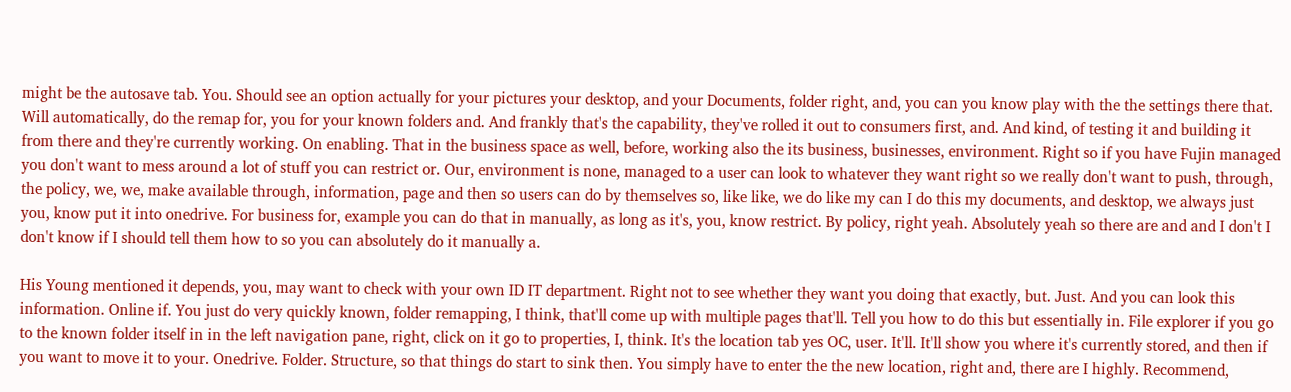might be the autosave tab. You. Should see an option actually for your pictures your desktop, and your Documents, folder right, and, you can you know play with the the settings there that. Will automatically, do the remap for, you for your known folders and. And frankly that's the capability, they've rolled it out to consumers first, and. And kind, of testing it and building it from there and they're currently working. On enabling. That in the business space as well, before, working also the its business, businesses, environment. Right so if you have Fujin managed you don't want to mess around a lot of stuff you can restrict or. Our, environment is none, managed to a user can look to whatever they want right so we really don't want to push, through, the policy, we, we, make available through, information, page and then so users can do by themselves so, like like, we do like my can I do this my documents, and desktop, we always just you, know put it into onedrive. For business for, example you can do that in manually, as long as it's, you, know restrict. By policy, right yeah. Absolutely yeah so there are and and I don't I don't know if I should tell them how to so you can absolutely do it manually a.

His Young mentioned it depends, you, may want to check with your own ID IT department. Right not to see whether they want you doing that exactly, but. Just. And you can look this information. Online if. You just do very quickly known, folder remapping, I think, that'll come up with multiple pages that'll. Tell you how to do this but essentially in. File explorer if you go to the known folder itself in in the left navigation pane, right, click on it go to properties, I, think. It's the location tab yes OC, user. It'll. It'll show you where it's currently stored, and then if you want to move it to your. Onedrive. Folder. Structure, so that things do start to sink then. You simply have to enter the the new location, right and, there are I highly. Recommend,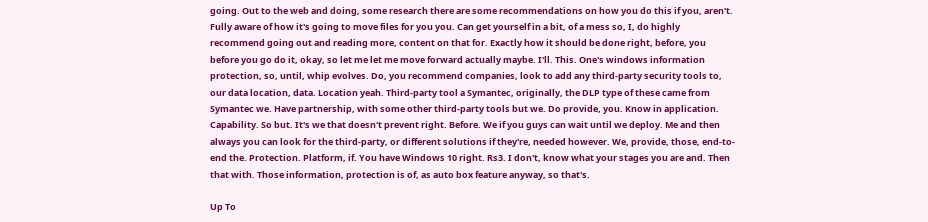going. Out to the web and doing, some research there are some recommendations on how you do this if you, aren't. Fully aware of how it's going to move files for you you. Can get yourself in a bit, of a mess so, I, do highly recommend going out and reading more, content on that for. Exactly how it should be done right, before, you before you go do it, okay, so let me let me move forward actually maybe. I'll. This. One's windows information protection, so, until, whip evolves. Do, you recommend companies, look to add any third-party security tools to, our data location, data. Location yeah. Third-party tool a Symantec, originally, the DLP type of these came from Symantec we. Have partnership, with some other third-party tools but we. Do provide, you. Know in application. Capability. So but. It's we that doesn't prevent right. Before. We if you guys can wait until we deploy. Me and then always you can look for the third-party, or different solutions if they're, needed however. We, provide, those, end-to-end the. Protection. Platform, if. You have Windows 10 right. Rs3. I don't, know what your stages you are and. Then that with. Those information, protection is of, as auto box feature anyway, so that's.

Up To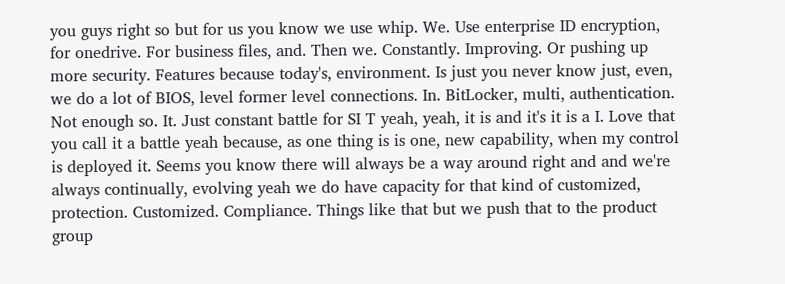you guys right so but for us you know we use whip. We. Use enterprise ID encryption, for onedrive. For business files, and. Then we. Constantly. Improving. Or pushing up more security. Features because today's, environment. Is just you never know just, even, we do a lot of BIOS, level former level connections. In. BitLocker, multi, authentication. Not enough so. It. Just constant battle for SI T yeah, yeah, it is and it's it is a I. Love that you call it a battle yeah because, as one thing is is one, new capability, when my control is deployed it. Seems you know there will always be a way around right and and we're always continually, evolving yeah we do have capacity for that kind of customized, protection. Customized. Compliance. Things like that but we push that to the product group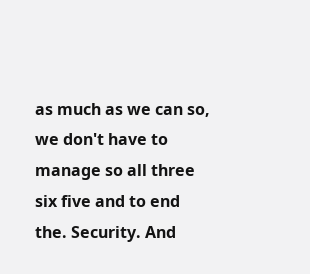as much as we can so, we don't have to manage so all three six five and to end the. Security. And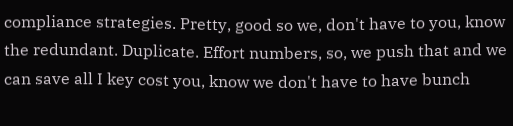compliance strategies. Pretty, good so we, don't have to you, know the redundant. Duplicate. Effort numbers, so, we push that and we can save all I key cost you, know we don't have to have bunch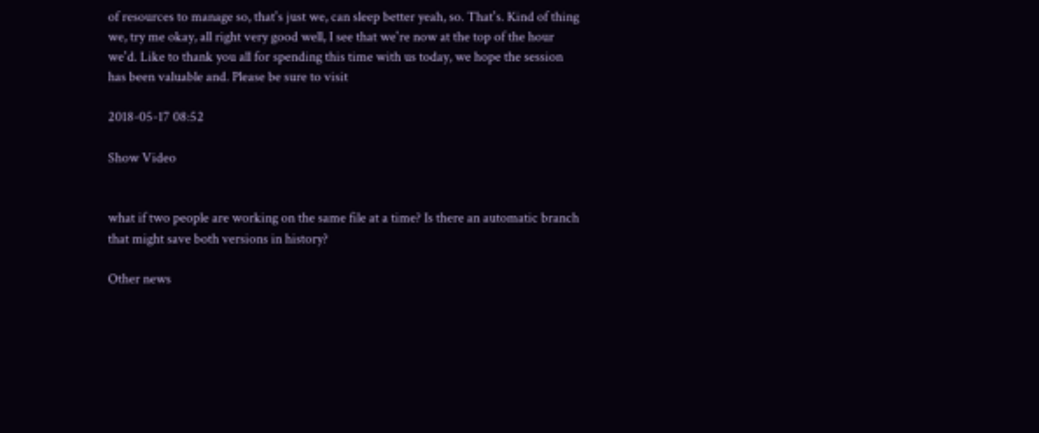of resources to manage so, that's just we, can sleep better yeah, so. That's. Kind of thing we, try me okay, all right very good well, I see that we're now at the top of the hour we'd. Like to thank you all for spending this time with us today, we hope the session has been valuable and. Please be sure to visit

2018-05-17 08:52

Show Video


what if two people are working on the same file at a time? Is there an automatic branch that might save both versions in history?

Other news